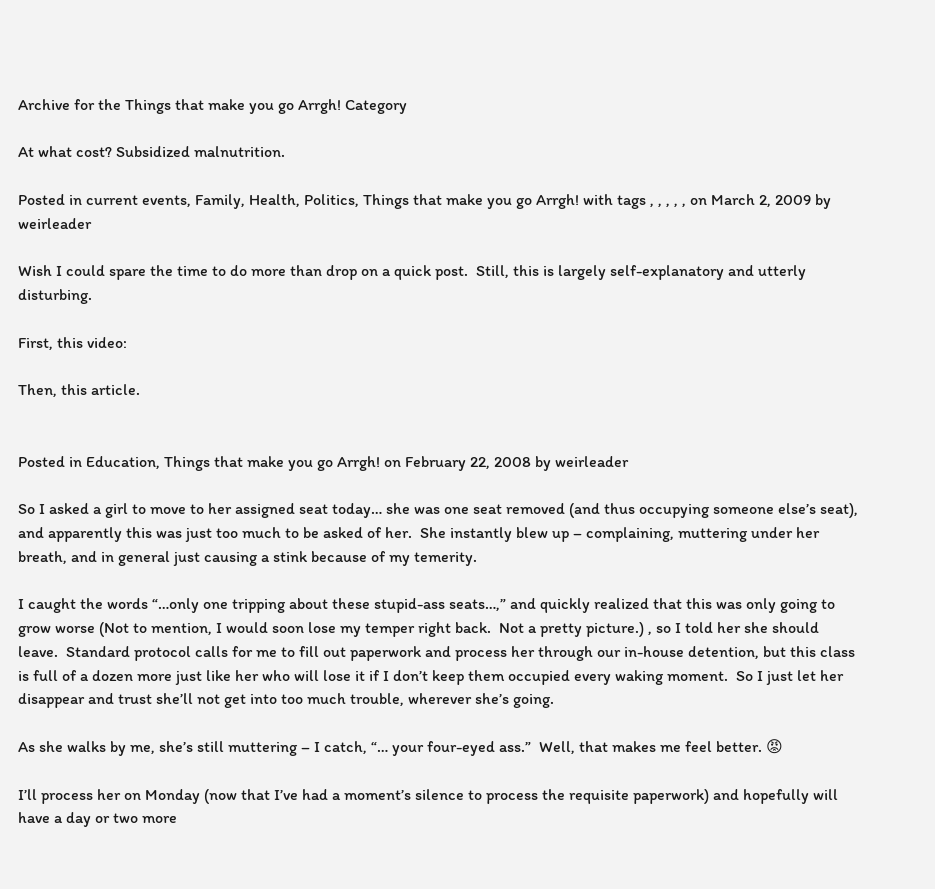Archive for the Things that make you go Arrgh! Category

At what cost? Subsidized malnutrition.

Posted in current events, Family, Health, Politics, Things that make you go Arrgh! with tags , , , , , on March 2, 2009 by weirleader

Wish I could spare the time to do more than drop on a quick post.  Still, this is largely self-explanatory and utterly disturbing.

First, this video:

Then, this article.


Posted in Education, Things that make you go Arrgh! on February 22, 2008 by weirleader

So I asked a girl to move to her assigned seat today… she was one seat removed (and thus occupying someone else’s seat), and apparently this was just too much to be asked of her.  She instantly blew up – complaining, muttering under her breath, and in general just causing a stink because of my temerity.

I caught the words “…only one tripping about these stupid-ass seats…,” and quickly realized that this was only going to grow worse (Not to mention, I would soon lose my temper right back.  Not a pretty picture.) , so I told her she should leave.  Standard protocol calls for me to fill out paperwork and process her through our in-house detention, but this class is full of a dozen more just like her who will lose it if I don’t keep them occupied every waking moment.  So I just let her disappear and trust she’ll not get into too much trouble, wherever she’s going.

As she walks by me, she’s still muttering – I catch, “… your four-eyed ass.”  Well, that makes me feel better. 😡

I’ll process her on Monday (now that I’ve had a moment’s silence to process the requisite paperwork) and hopefully will have a day or two more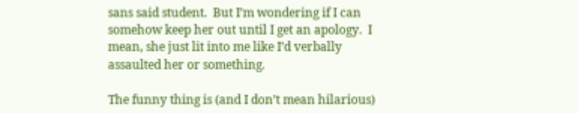sans said student.  But I’m wondering if I can somehow keep her out until I get an apology.  I mean, she just lit into me like I’d verbally assaulted her or something.

The funny thing is (and I don’t mean hilarious)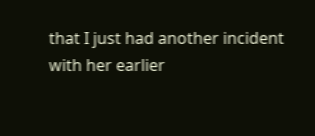that I just had another incident with her earlier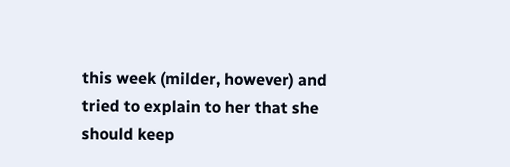this week (milder, however) and tried to explain to her that she should keep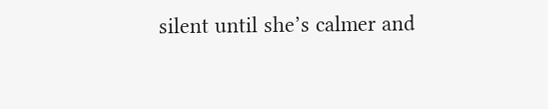silent until she’s calmer and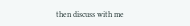then discuss with me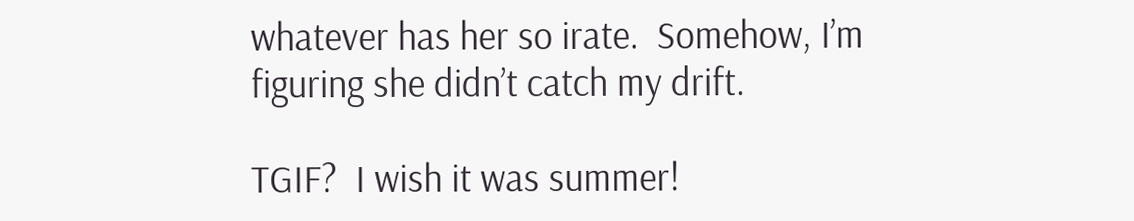whatever has her so irate.  Somehow, I’m figuring she didn’t catch my drift.

TGIF?  I wish it was summer!